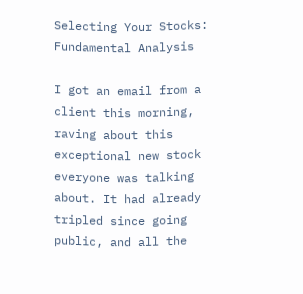Selecting Your Stocks: Fundamental Analysis

I got an email from a client this morning, raving about this exceptional new stock everyone was talking about. It had already tripled since going public, and all the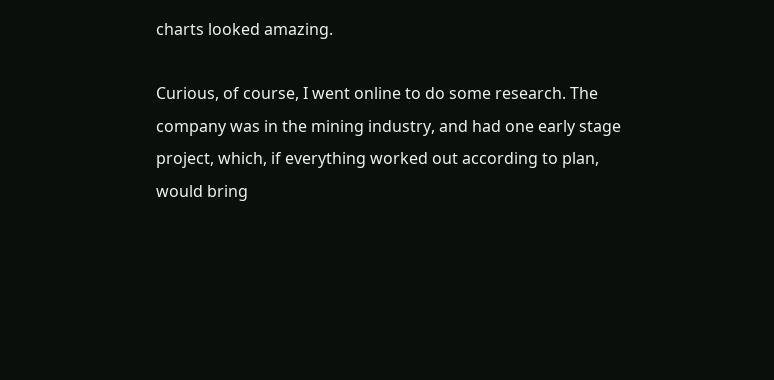charts looked amazing.

Curious, of course, I went online to do some research. The company was in the mining industry, and had one early stage project, which, if everything worked out according to plan, would bring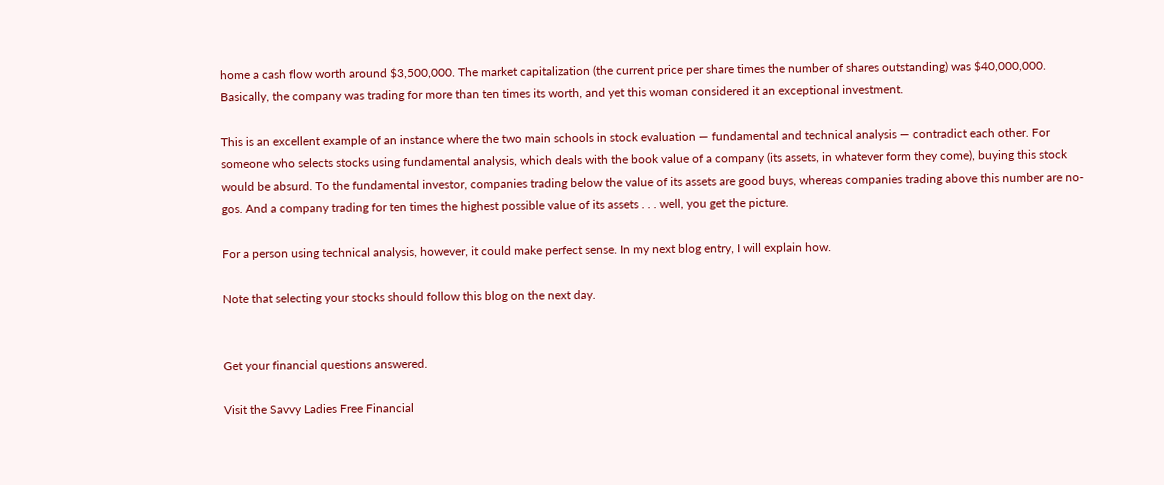home a cash flow worth around $3,500,000. The market capitalization (the current price per share times the number of shares outstanding) was $40,000,000. Basically, the company was trading for more than ten times its worth, and yet this woman considered it an exceptional investment.

This is an excellent example of an instance where the two main schools in stock evaluation — fundamental and technical analysis — contradict each other. For someone who selects stocks using fundamental analysis, which deals with the book value of a company (its assets, in whatever form they come), buying this stock would be absurd. To the fundamental investor, companies trading below the value of its assets are good buys, whereas companies trading above this number are no-gos. And a company trading for ten times the highest possible value of its assets . . . well, you get the picture.

For a person using technical analysis, however, it could make perfect sense. In my next blog entry, I will explain how.

Note that selecting your stocks should follow this blog on the next day.


Get your financial questions answered.

Visit the Savvy Ladies Free Financial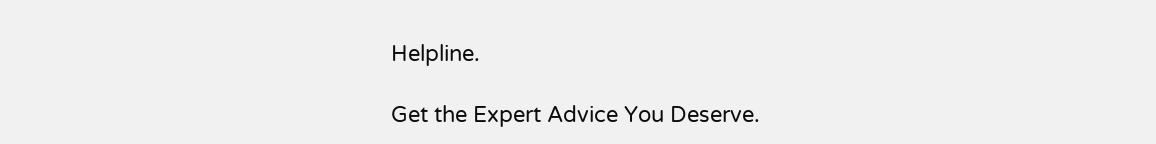Helpline.

Get the Expert Advice You Deserve.